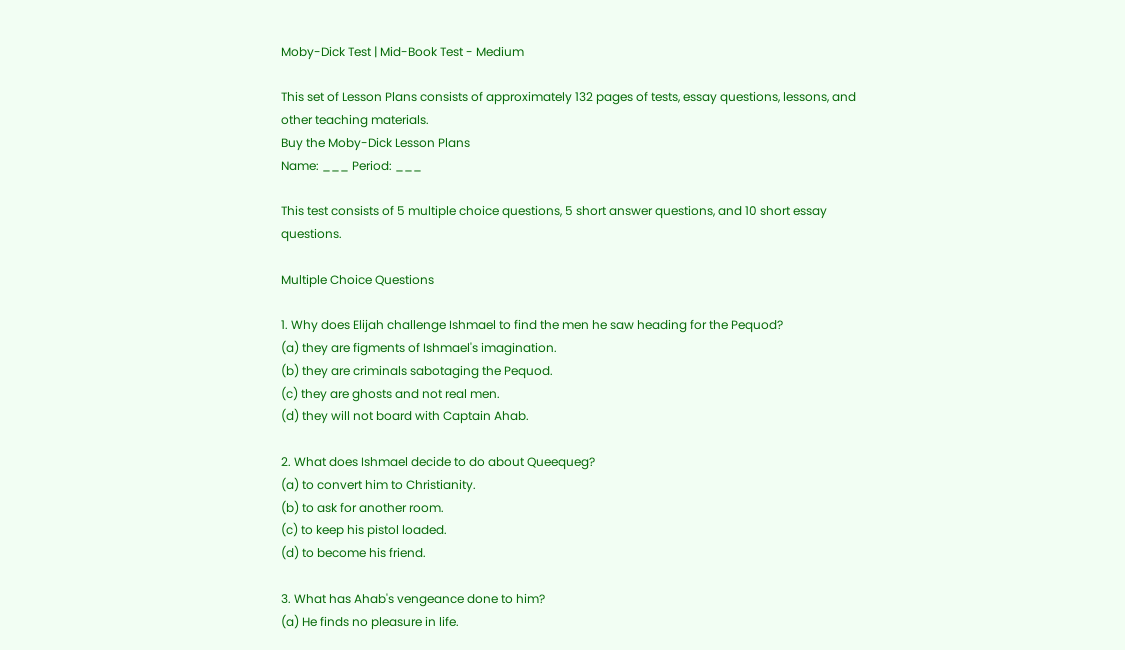Moby-Dick Test | Mid-Book Test - Medium

This set of Lesson Plans consists of approximately 132 pages of tests, essay questions, lessons, and other teaching materials.
Buy the Moby-Dick Lesson Plans
Name: ___ Period: ___

This test consists of 5 multiple choice questions, 5 short answer questions, and 10 short essay questions.

Multiple Choice Questions

1. Why does Elijah challenge Ishmael to find the men he saw heading for the Pequod?
(a) they are figments of Ishmael's imagination.
(b) they are criminals sabotaging the Pequod.
(c) they are ghosts and not real men.
(d) they will not board with Captain Ahab.

2. What does Ishmael decide to do about Queequeg?
(a) to convert him to Christianity.
(b) to ask for another room.
(c) to keep his pistol loaded.
(d) to become his friend.

3. What has Ahab's vengeance done to him?
(a) He finds no pleasure in life.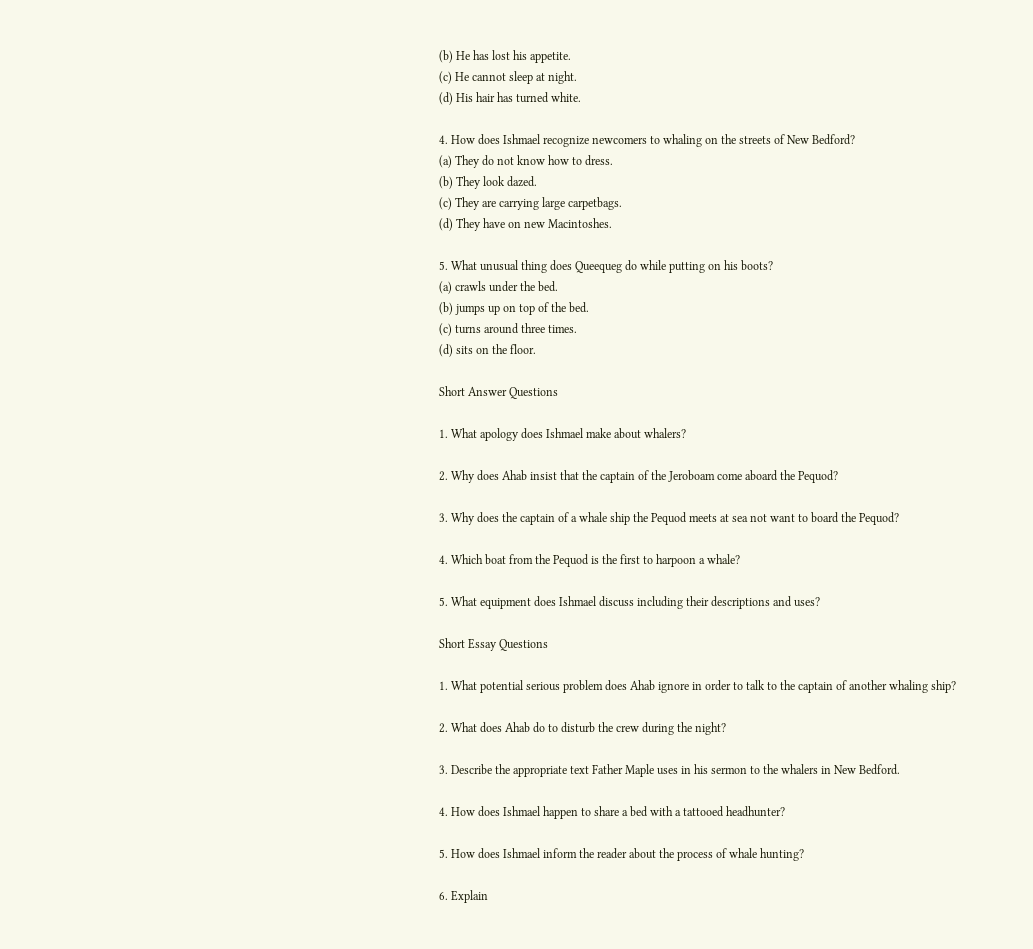(b) He has lost his appetite.
(c) He cannot sleep at night.
(d) His hair has turned white.

4. How does Ishmael recognize newcomers to whaling on the streets of New Bedford?
(a) They do not know how to dress.
(b) They look dazed.
(c) They are carrying large carpetbags.
(d) They have on new Macintoshes.

5. What unusual thing does Queequeg do while putting on his boots?
(a) crawls under the bed.
(b) jumps up on top of the bed.
(c) turns around three times.
(d) sits on the floor.

Short Answer Questions

1. What apology does Ishmael make about whalers?

2. Why does Ahab insist that the captain of the Jeroboam come aboard the Pequod?

3. Why does the captain of a whale ship the Pequod meets at sea not want to board the Pequod?

4. Which boat from the Pequod is the first to harpoon a whale?

5. What equipment does Ishmael discuss including their descriptions and uses?

Short Essay Questions

1. What potential serious problem does Ahab ignore in order to talk to the captain of another whaling ship?

2. What does Ahab do to disturb the crew during the night?

3. Describe the appropriate text Father Maple uses in his sermon to the whalers in New Bedford.

4. How does Ishmael happen to share a bed with a tattooed headhunter?

5. How does Ishmael inform the reader about the process of whale hunting?

6. Explain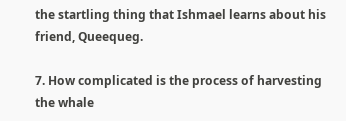the startling thing that Ishmael learns about his friend, Queequeg.

7. How complicated is the process of harvesting the whale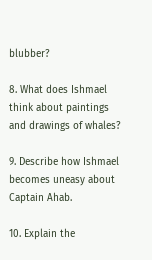blubber?

8. What does Ishmael think about paintings and drawings of whales?

9. Describe how Ishmael becomes uneasy about Captain Ahab.

10. Explain the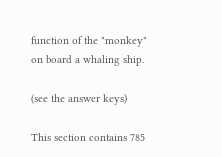function of the "monkey" on board a whaling ship.

(see the answer keys)

This section contains 785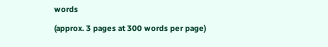words
(approx. 3 pages at 300 words per page)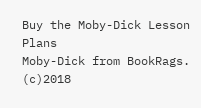Buy the Moby-Dick Lesson Plans
Moby-Dick from BookRags. (c)2018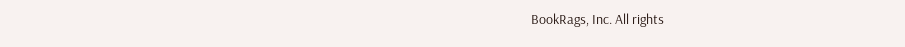BookRags, Inc. All rights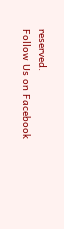reserved.
Follow Us on Facebook